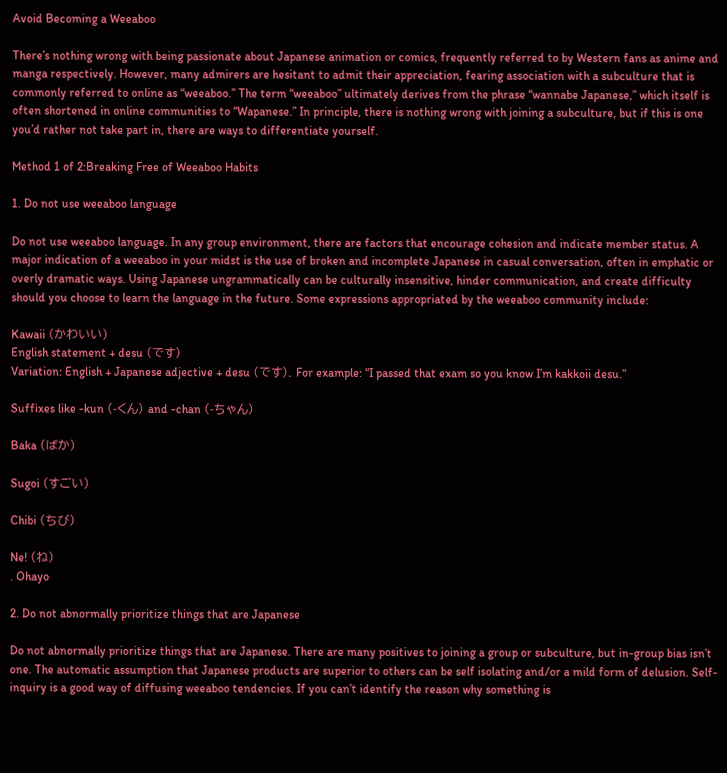Avoid Becoming a Weeaboo

There’s nothing wrong with being passionate about Japanese animation or comics, frequently referred to by Western fans as anime and manga respectively. However, many admirers are hesitant to admit their appreciation, fearing association with a subculture that is commonly referred to online as “weeaboo.” The term “weeaboo” ultimately derives from the phrase “wannabe Japanese,” which itself is often shortened in online communities to “Wapanese.” In principle, there is nothing wrong with joining a subculture, but if this is one you’d rather not take part in, there are ways to differentiate yourself.

Method 1 of 2:Breaking Free of Weeaboo Habits

1. Do not use weeaboo language

Do not use weeaboo language. In any group environment, there are factors that encourage cohesion and indicate member status. A major indication of a weeaboo in your midst is the use of broken and incomplete Japanese in casual conversation, often in emphatic or overly dramatic ways. Using Japanese ungrammatically can be culturally insensitive, hinder communication, and create difficulty should you choose to learn the language in the future. Some expressions appropriated by the weeaboo community include:

Kawaii (かわいい)
English statement + desu (です)
Variation: English + Japanese adjective + desu (です). For example: “I passed that exam so you know I’m kakkoii desu.”

Suffixes like -kun (-くん) and -chan (-ちゃん)

Baka (ばか)

Sugoi (すごい)

Chibi (ちび)

Ne! (ね)
. Ohayo

2. Do not abnormally prioritize things that are Japanese

Do not abnormally prioritize things that are Japanese. There are many positives to joining a group or subculture, but in-group bias isn’t one. The automatic assumption that Japanese products are superior to others can be self isolating and/or a mild form of delusion. Self-inquiry is a good way of diffusing weeaboo tendencies. If you can’t identify the reason why something is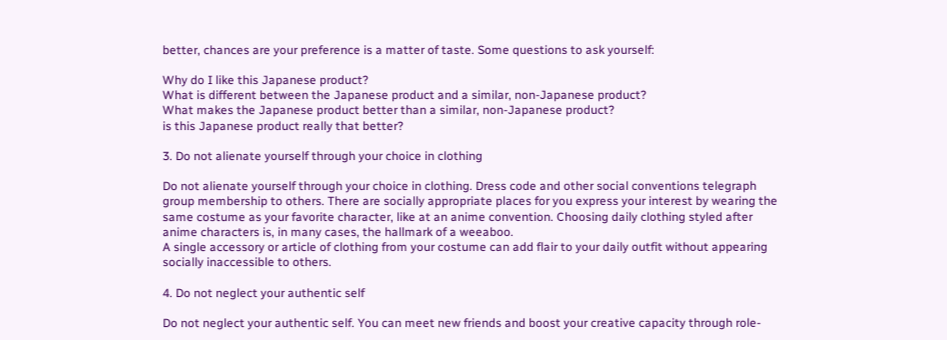better, chances are your preference is a matter of taste. Some questions to ask yourself:

Why do I like this Japanese product?
What is different between the Japanese product and a similar, non-Japanese product?
What makes the Japanese product better than a similar, non-Japanese product?
is this Japanese product really that better?

3. Do not alienate yourself through your choice in clothing

Do not alienate yourself through your choice in clothing. Dress code and other social conventions telegraph group membership to others. There are socially appropriate places for you express your interest by wearing the same costume as your favorite character, like at an anime convention. Choosing daily clothing styled after anime characters is, in many cases, the hallmark of a weeaboo.
A single accessory or article of clothing from your costume can add flair to your daily outfit without appearing socially inaccessible to others.

4. Do not neglect your authentic self

Do not neglect your authentic self. You can meet new friends and boost your creative capacity through role-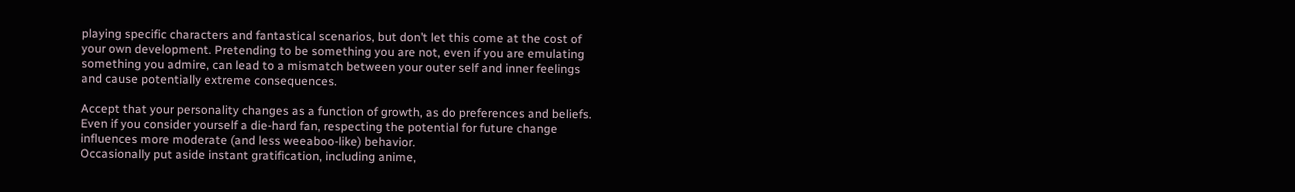playing specific characters and fantastical scenarios, but don’t let this come at the cost of your own development. Pretending to be something you are not, even if you are emulating something you admire, can lead to a mismatch between your outer self and inner feelings and cause potentially extreme consequences.

Accept that your personality changes as a function of growth, as do preferences and beliefs. Even if you consider yourself a die-hard fan, respecting the potential for future change influences more moderate (and less weeaboo-like) behavior.
Occasionally put aside instant gratification, including anime,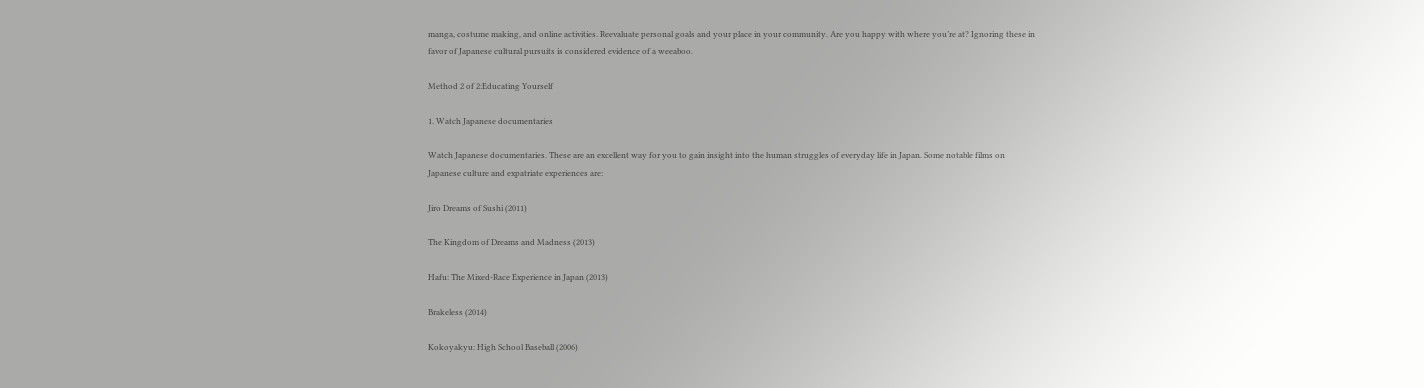manga, costume making, and online activities. Reevaluate personal goals and your place in your community. Are you happy with where you’re at? Ignoring these in favor of Japanese cultural pursuits is considered evidence of a weeaboo.

Method 2 of 2:Educating Yourself

1. Watch Japanese documentaries

Watch Japanese documentaries. These are an excellent way for you to gain insight into the human struggles of everyday life in Japan. Some notable films on Japanese culture and expatriate experiences are:

Jiro Dreams of Sushi (2011)

The Kingdom of Dreams and Madness (2013)

Hafu: The Mixed-Race Experience in Japan (2013)

Brakeless (2014)

Kokoyakyu: High School Baseball (2006)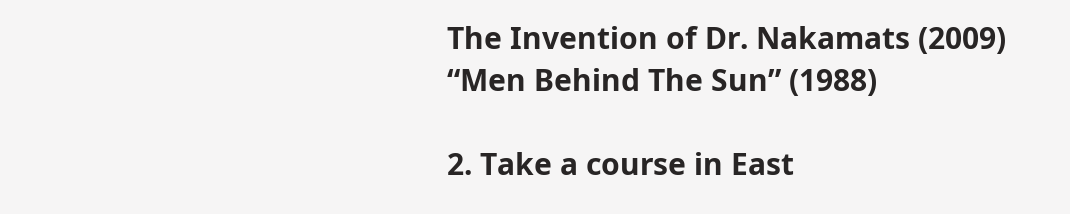The Invention of Dr. Nakamats (2009)
“Men Behind The Sun” (1988)

2. Take a course in East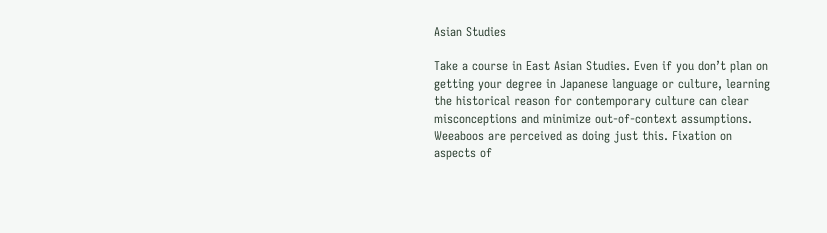Asian Studies

Take a course in East Asian Studies. Even if you don’t plan on getting your degree in Japanese language or culture, learning the historical reason for contemporary culture can clear misconceptions and minimize out-of-context assumptions. Weeaboos are perceived as doing just this. Fixation on aspects of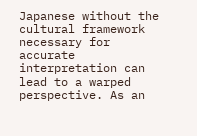Japanese without the cultural framework necessary for accurate interpretation can lead to a warped perspective. As an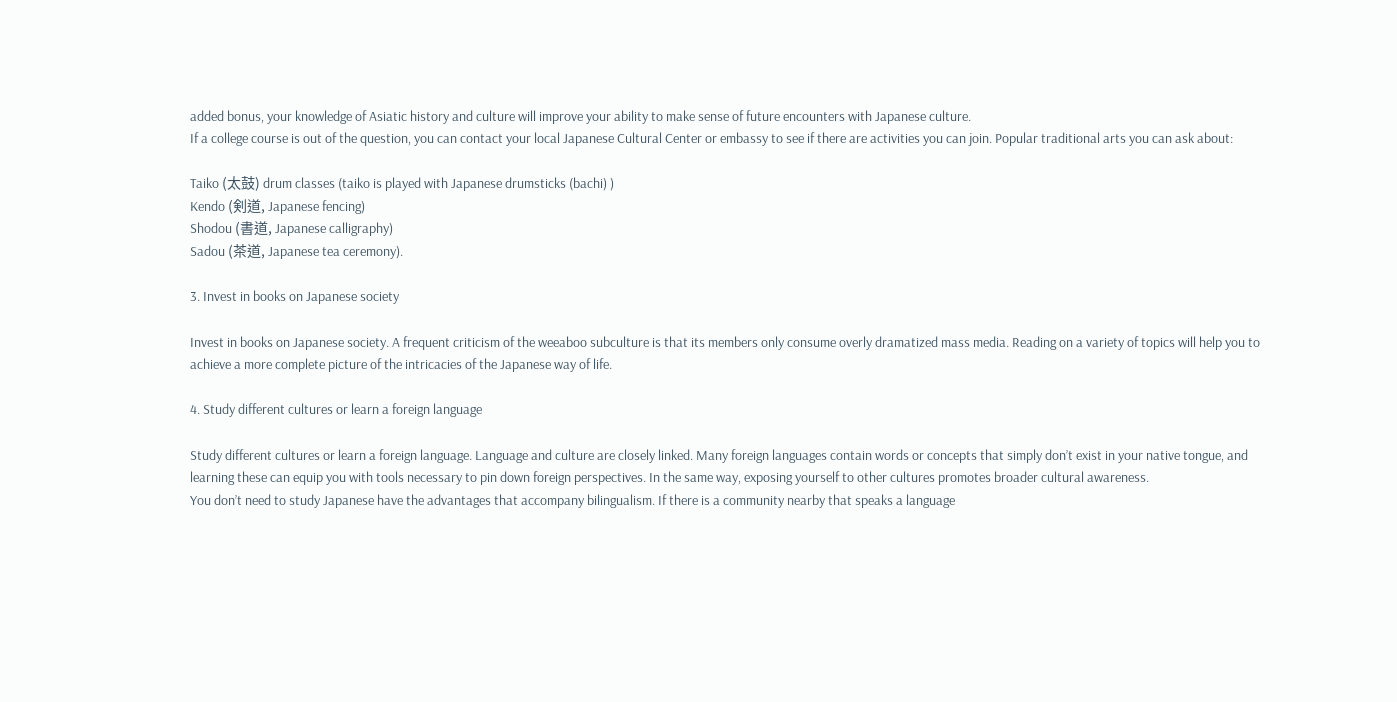added bonus, your knowledge of Asiatic history and culture will improve your ability to make sense of future encounters with Japanese culture.
If a college course is out of the question, you can contact your local Japanese Cultural Center or embassy to see if there are activities you can join. Popular traditional arts you can ask about:

Taiko (太鼓) drum classes (taiko is played with Japanese drumsticks (bachi) )
Kendo (剣道, Japanese fencing)
Shodou (書道, Japanese calligraphy)
Sadou (茶道, Japanese tea ceremony).

3. Invest in books on Japanese society

Invest in books on Japanese society. A frequent criticism of the weeaboo subculture is that its members only consume overly dramatized mass media. Reading on a variety of topics will help you to achieve a more complete picture of the intricacies of the Japanese way of life.

4. Study different cultures or learn a foreign language

Study different cultures or learn a foreign language. Language and culture are closely linked. Many foreign languages contain words or concepts that simply don’t exist in your native tongue, and learning these can equip you with tools necessary to pin down foreign perspectives. In the same way, exposing yourself to other cultures promotes broader cultural awareness.
You don’t need to study Japanese have the advantages that accompany bilingualism. If there is a community nearby that speaks a language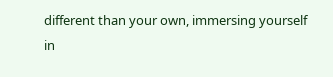different than your own, immersing yourself in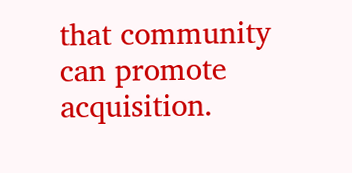that community can promote acquisition.